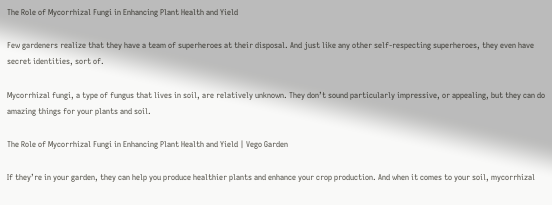The Role of Mycorrhizal Fungi in Enhancing Plant Health and Yield

Few gardeners realize that they have a team of superheroes at their disposal. And just like any other self-respecting superheroes, they even have secret identities, sort of.

Mycorrhizal fungi, a type of fungus that lives in soil, are relatively unknown. They don’t sound particularly impressive, or appealing, but they can do amazing things for your plants and soil.

The Role of Mycorrhizal Fungi in Enhancing Plant Health and Yield | Vego Garden

If they’re in your garden, they can help you produce healthier plants and enhance your crop production. And when it comes to your soil, mycorrhizal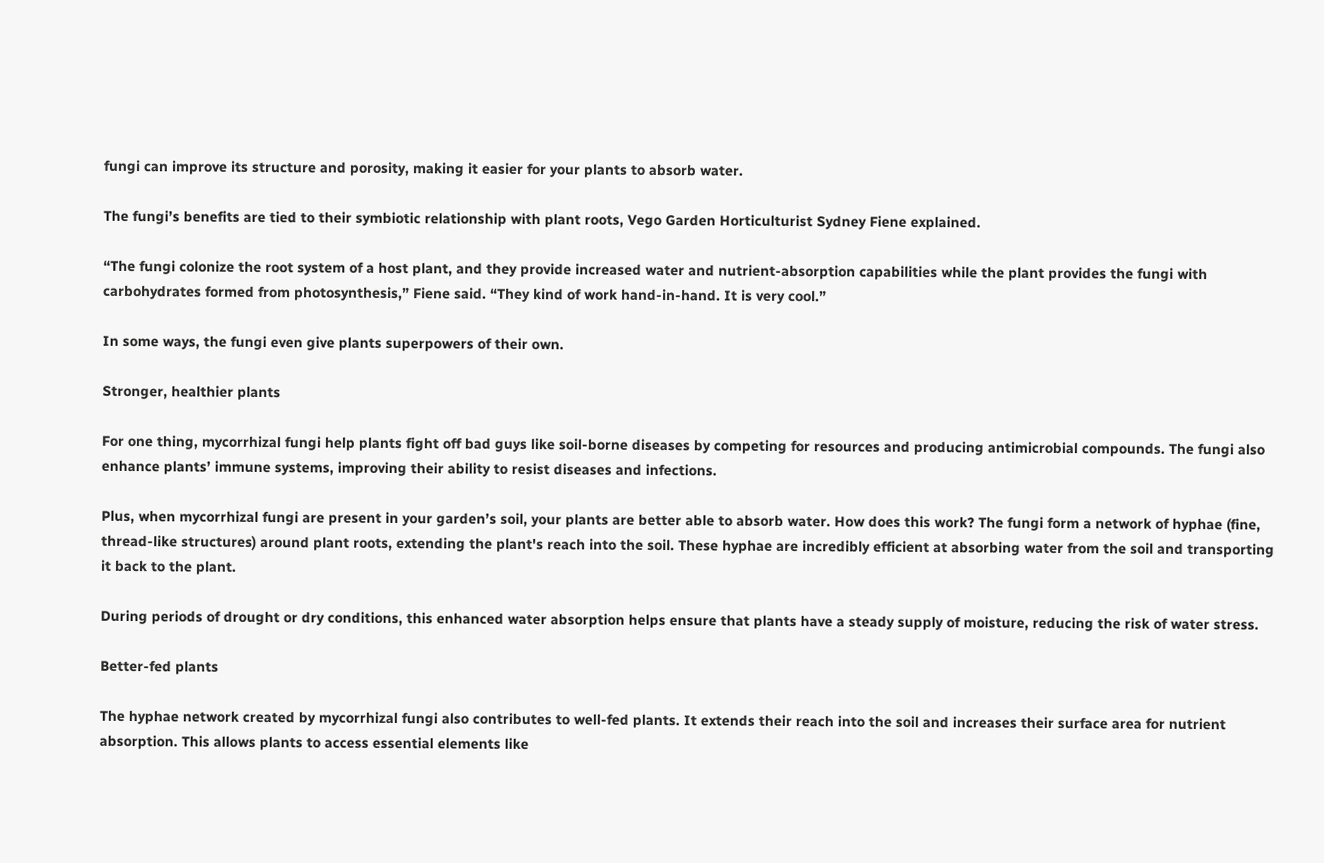fungi can improve its structure and porosity, making it easier for your plants to absorb water.

The fungi’s benefits are tied to their symbiotic relationship with plant roots, Vego Garden Horticulturist Sydney Fiene explained.

“The fungi colonize the root system of a host plant, and they provide increased water and nutrient-absorption capabilities while the plant provides the fungi with carbohydrates formed from photosynthesis,” Fiene said. “They kind of work hand-in-hand. It is very cool.”

In some ways, the fungi even give plants superpowers of their own.

Stronger, healthier plants

For one thing, mycorrhizal fungi help plants fight off bad guys like soil-borne diseases by competing for resources and producing antimicrobial compounds. The fungi also enhance plants’ immune systems, improving their ability to resist diseases and infections.

Plus, when mycorrhizal fungi are present in your garden’s soil, your plants are better able to absorb water. How does this work? The fungi form a network of hyphae (fine, thread-like structures) around plant roots, extending the plant's reach into the soil. These hyphae are incredibly efficient at absorbing water from the soil and transporting it back to the plant.

During periods of drought or dry conditions, this enhanced water absorption helps ensure that plants have a steady supply of moisture, reducing the risk of water stress.

Better-fed plants

The hyphae network created by mycorrhizal fungi also contributes to well-fed plants. It extends their reach into the soil and increases their surface area for nutrient absorption. This allows plants to access essential elements like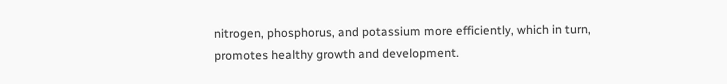nitrogen, phosphorus, and potassium more efficiently, which in turn, promotes healthy growth and development.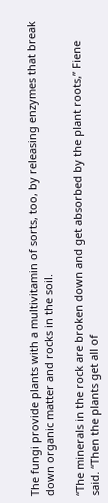The fungi provide plants with a multivitamin of sorts, too, by releasing enzymes that break down organic matter and rocks in the soil.

“The minerals in the rock are broken down and get absorbed by the plant roots,” Fiene said. “Then the plants get all of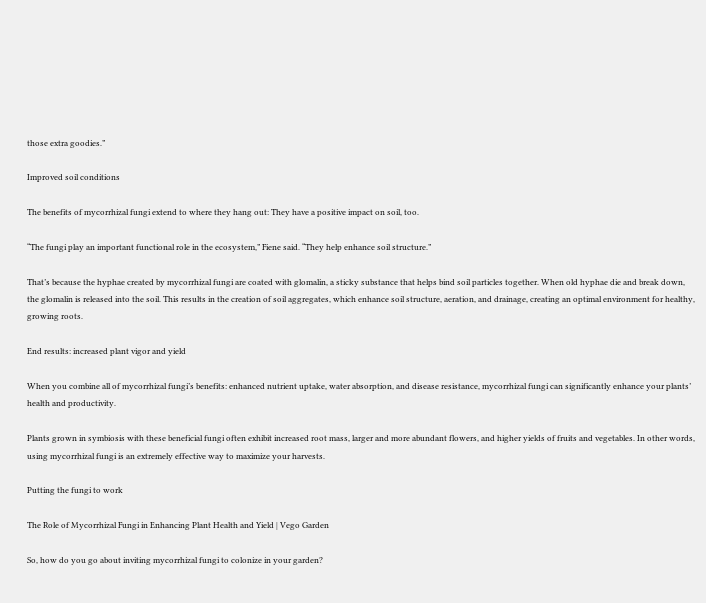those extra goodies.”

Improved soil conditions

The benefits of mycorrhizal fungi extend to where they hang out: They have a positive impact on soil, too.

“The fungi play an important functional role in the ecosystem,” Fiene said. “They help enhance soil structure.”

That’s because the hyphae created by mycorrhizal fungi are coated with glomalin, a sticky substance that helps bind soil particles together. When old hyphae die and break down, the glomalin is released into the soil. This results in the creation of soil aggregates, which enhance soil structure, aeration, and drainage, creating an optimal environment for healthy, growing roots.

End results: increased plant vigor and yield

When you combine all of mycorrhizal fungi’s benefits: enhanced nutrient uptake, water absorption, and disease resistance, mycorrhizal fungi can significantly enhance your plants’ health and productivity.

Plants grown in symbiosis with these beneficial fungi often exhibit increased root mass, larger and more abundant flowers, and higher yields of fruits and vegetables. In other words, using mycorrhizal fungi is an extremely effective way to maximize your harvests.

Putting the fungi to work

The Role of Mycorrhizal Fungi in Enhancing Plant Health and Yield | Vego Garden

So, how do you go about inviting mycorrhizal fungi to colonize in your garden?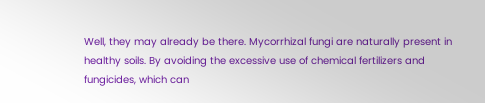Well, they may already be there. Mycorrhizal fungi are naturally present in healthy soils. By avoiding the excessive use of chemical fertilizers and fungicides, which can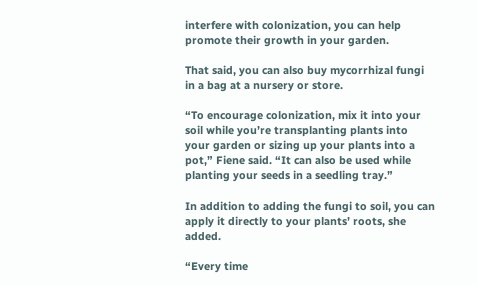interfere with colonization, you can help promote their growth in your garden.

That said, you can also buy mycorrhizal fungi in a bag at a nursery or store.

“To encourage colonization, mix it into your soil while you’re transplanting plants into your garden or sizing up your plants into a pot,” Fiene said. “It can also be used while planting your seeds in a seedling tray.”

In addition to adding the fungi to soil, you can apply it directly to your plants’ roots, she added.

“Every time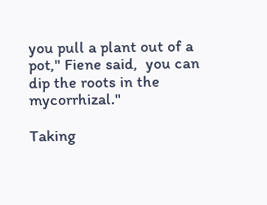you pull a plant out of a pot," Fiene said,  you can dip the roots in the mycorrhizal."

Taking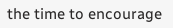the time to encourage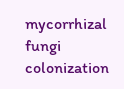mycorrhizal fungi colonization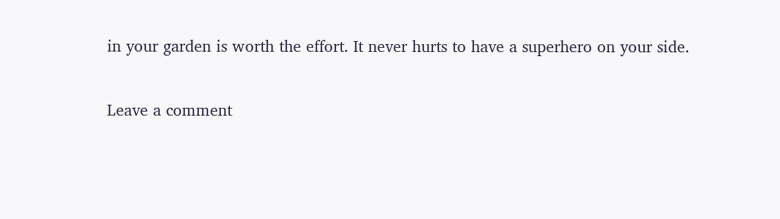in your garden is worth the effort. It never hurts to have a superhero on your side.

Leave a comment